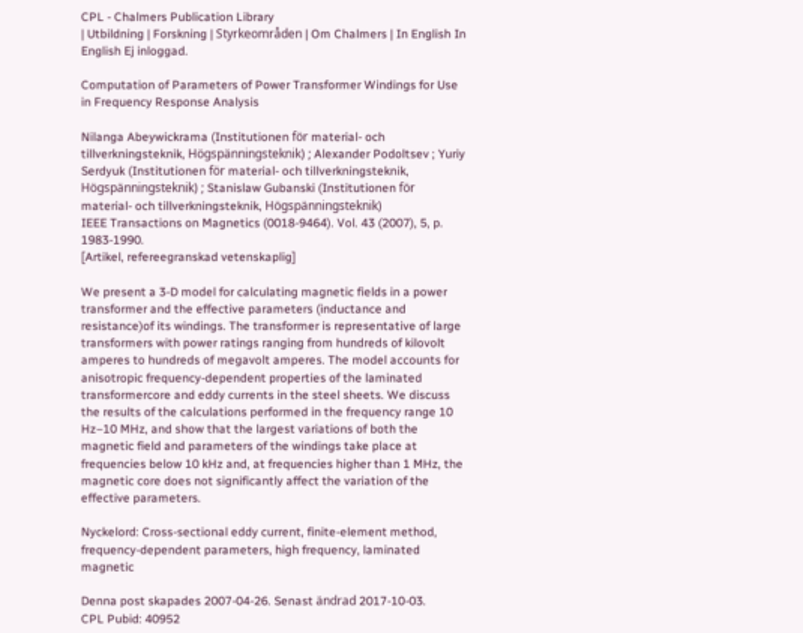CPL - Chalmers Publication Library
| Utbildning | Forskning | Styrkeområden | Om Chalmers | In English In English Ej inloggad.

Computation of Parameters of Power Transformer Windings for Use in Frequency Response Analysis

Nilanga Abeywickrama (Institutionen för material- och tillverkningsteknik, Högspänningsteknik) ; Alexander Podoltsev ; Yuriy Serdyuk (Institutionen för material- och tillverkningsteknik, Högspänningsteknik) ; Stanislaw Gubanski (Institutionen för material- och tillverkningsteknik, Högspänningsteknik)
IEEE Transactions on Magnetics (0018-9464). Vol. 43 (2007), 5, p. 1983-1990.
[Artikel, refereegranskad vetenskaplig]

We present a 3-D model for calculating magnetic fields in a power transformer and the effective parameters (inductance and resistance)of its windings. The transformer is representative of large transformers with power ratings ranging from hundreds of kilovolt amperes to hundreds of megavolt amperes. The model accounts for anisotropic frequency-dependent properties of the laminated transformercore and eddy currents in the steel sheets. We discuss the results of the calculations performed in the frequency range 10 Hz–10 MHz, and show that the largest variations of both the magnetic field and parameters of the windings take place at frequencies below 10 kHz and, at frequencies higher than 1 MHz, the magnetic core does not significantly affect the variation of the effective parameters.

Nyckelord: Cross-sectional eddy current, finite-element method, frequency-dependent parameters, high frequency, laminated magnetic

Denna post skapades 2007-04-26. Senast ändrad 2017-10-03.
CPL Pubid: 40952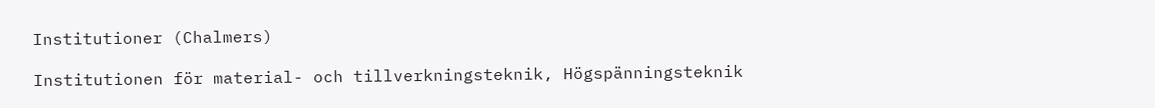Institutioner (Chalmers)

Institutionen för material- och tillverkningsteknik, Högspänningsteknik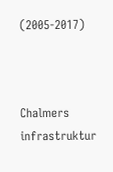(2005-2017)



Chalmers infrastruktur